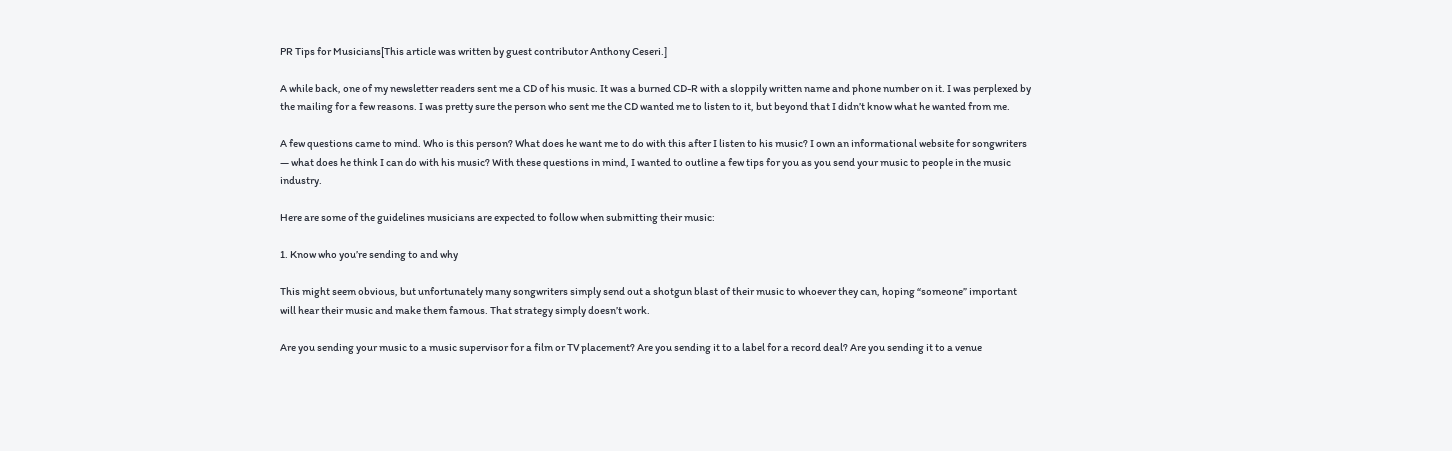PR Tips for Musicians[This article was written by guest contributor Anthony Ceseri.]

A while back, one of my newsletter readers sent me a CD of his music. It was a burned CD-R with a sloppily written name and phone number on it. I was perplexed by the mailing for a few reasons. I was pretty sure the person who sent me the CD wanted me to listen to it, but beyond that I didn’t know what he wanted from me.

A few questions came to mind. Who is this person? What does he want me to do with this after I listen to his music? I own an informational website for songwriters — what does he think I can do with his music? With these questions in mind, I wanted to outline a few tips for you as you send your music to people in the music industry.

Here are some of the guidelines musicians are expected to follow when submitting their music:

1. Know who you’re sending to and why

This might seem obvious, but unfortunately many songwriters simply send out a shotgun blast of their music to whoever they can, hoping “someone” important will hear their music and make them famous. That strategy simply doesn’t work.

Are you sending your music to a music supervisor for a film or TV placement? Are you sending it to a label for a record deal? Are you sending it to a venue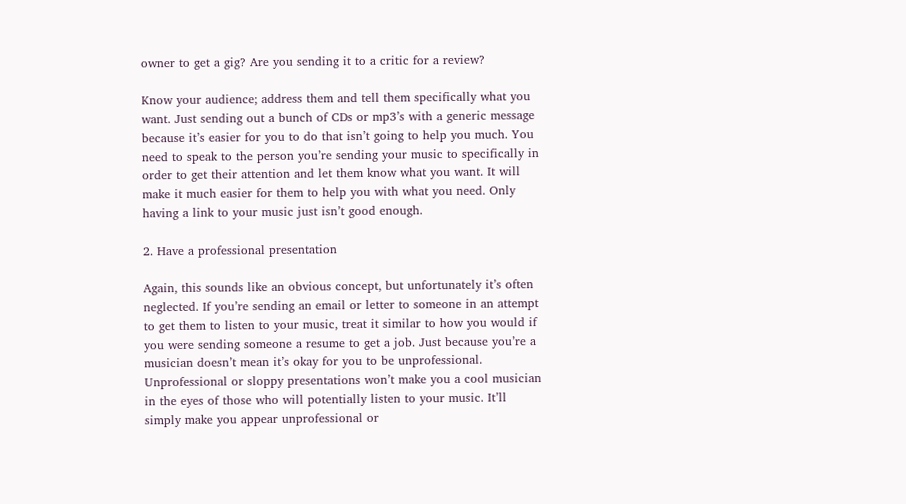owner to get a gig? Are you sending it to a critic for a review?

Know your audience; address them and tell them specifically what you want. Just sending out a bunch of CDs or mp3’s with a generic message because it’s easier for you to do that isn’t going to help you much. You need to speak to the person you’re sending your music to specifically in order to get their attention and let them know what you want. It will make it much easier for them to help you with what you need. Only having a link to your music just isn’t good enough.

2. Have a professional presentation

Again, this sounds like an obvious concept, but unfortunately it’s often neglected. If you’re sending an email or letter to someone in an attempt to get them to listen to your music, treat it similar to how you would if you were sending someone a resume to get a job. Just because you’re a musician doesn’t mean it’s okay for you to be unprofessional. Unprofessional or sloppy presentations won’t make you a cool musician in the eyes of those who will potentially listen to your music. It’ll simply make you appear unprofessional or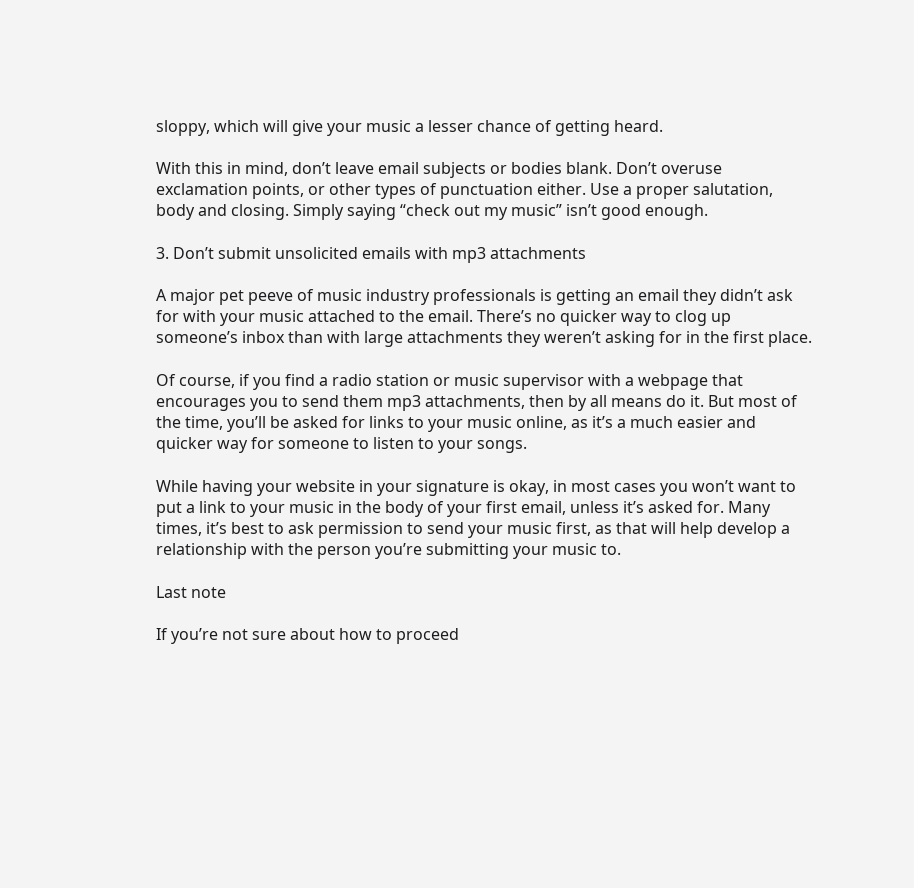sloppy, which will give your music a lesser chance of getting heard.

With this in mind, don’t leave email subjects or bodies blank. Don’t overuse exclamation points, or other types of punctuation either. Use a proper salutation, body and closing. Simply saying “check out my music” isn’t good enough.

3. Don’t submit unsolicited emails with mp3 attachments

A major pet peeve of music industry professionals is getting an email they didn’t ask for with your music attached to the email. There’s no quicker way to clog up someone’s inbox than with large attachments they weren’t asking for in the first place.

Of course, if you find a radio station or music supervisor with a webpage that encourages you to send them mp3 attachments, then by all means do it. But most of the time, you’ll be asked for links to your music online, as it’s a much easier and quicker way for someone to listen to your songs.

While having your website in your signature is okay, in most cases you won’t want to put a link to your music in the body of your first email, unless it’s asked for. Many times, it’s best to ask permission to send your music first, as that will help develop a relationship with the person you’re submitting your music to.

Last note

If you’re not sure about how to proceed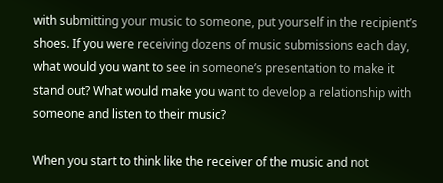with submitting your music to someone, put yourself in the recipient’s shoes. If you were receiving dozens of music submissions each day, what would you want to see in someone’s presentation to make it stand out? What would make you want to develop a relationship with someone and listen to their music?

When you start to think like the receiver of the music and not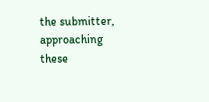the submitter, approaching these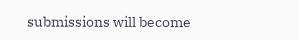submissions will become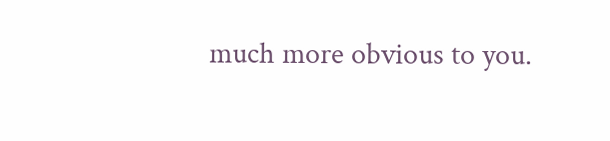much more obvious to you.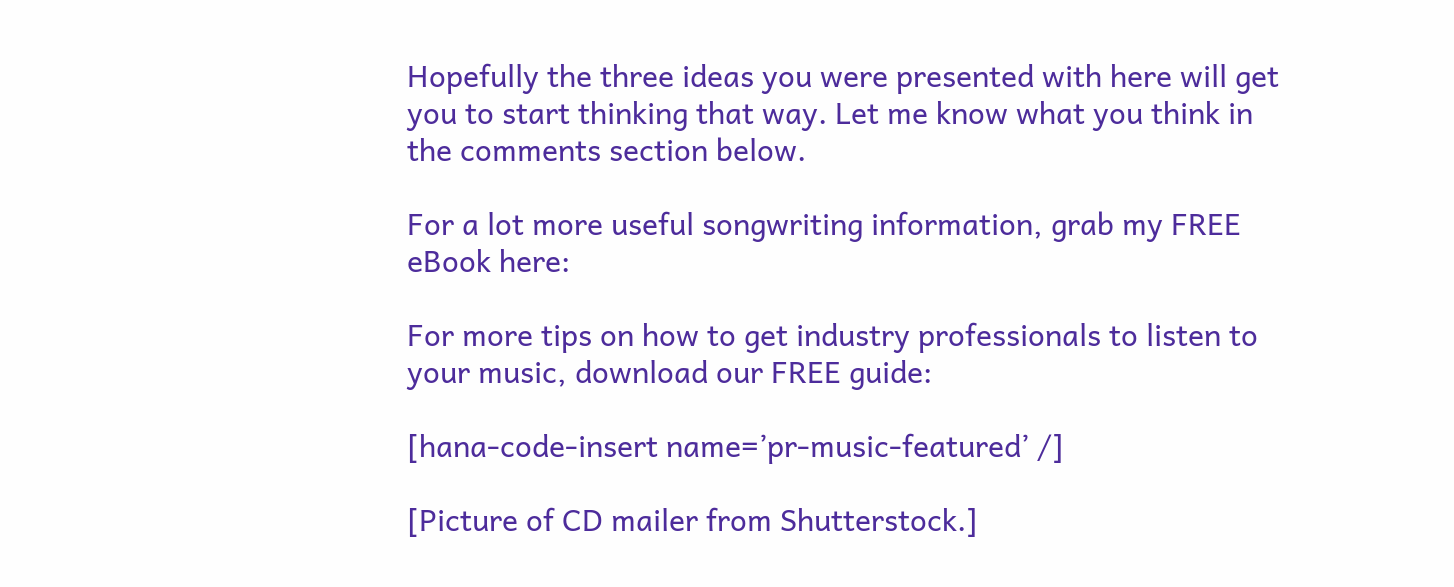Hopefully the three ideas you were presented with here will get you to start thinking that way. Let me know what you think in the comments section below.

For a lot more useful songwriting information, grab my FREE eBook here:

For more tips on how to get industry professionals to listen to your music, download our FREE guide:

[hana-code-insert name=’pr-music-featured’ /]

[Picture of CD mailer from Shutterstock.]